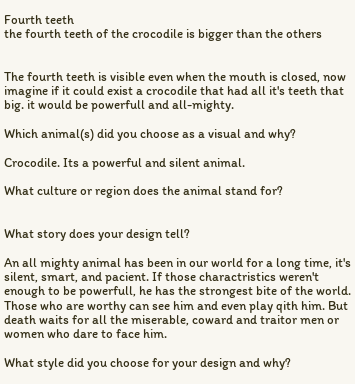Fourth teeth
the fourth teeth of the crocodile is bigger than the others


The fourth teeth is visible even when the mouth is closed, now imagine if it could exist a crocodile that had all it's teeth that big. it would be powerfull and all-mighty.

Which animal(s) did you choose as a visual and why?

Crocodile. Its a powerful and silent animal.

What culture or region does the animal stand for?


What story does your design tell?

An all mighty animal has been in our world for a long time, it's silent, smart, and pacient. If those charactristics weren't enough to be powerfull, he has the strongest bite of the world. Those who are worthy can see him and even play qith him. But death waits for all the miserable, coward and traitor men or women who dare to face him.

What style did you choose for your design and why?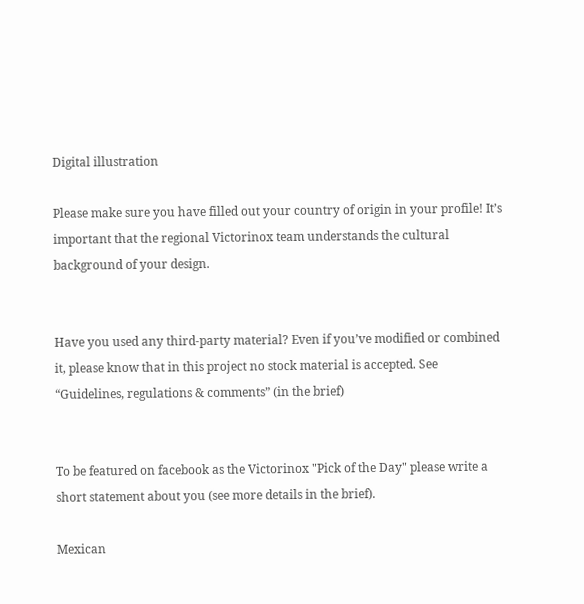Digital illustration

Please make sure you have filled out your country of origin in your profile! It’s important that the regional Victorinox team understands the cultural background of your design.


Have you used any third-party material? Even if you’ve modified or combined it, please know that in this project no stock material is accepted. See “Guidelines, regulations & comments” (in the brief)


To be featured on facebook as the Victorinox "Pick of the Day" please write a short statement about you (see more details in the brief).

Mexican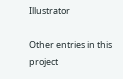Illustrator

Other entries in this project